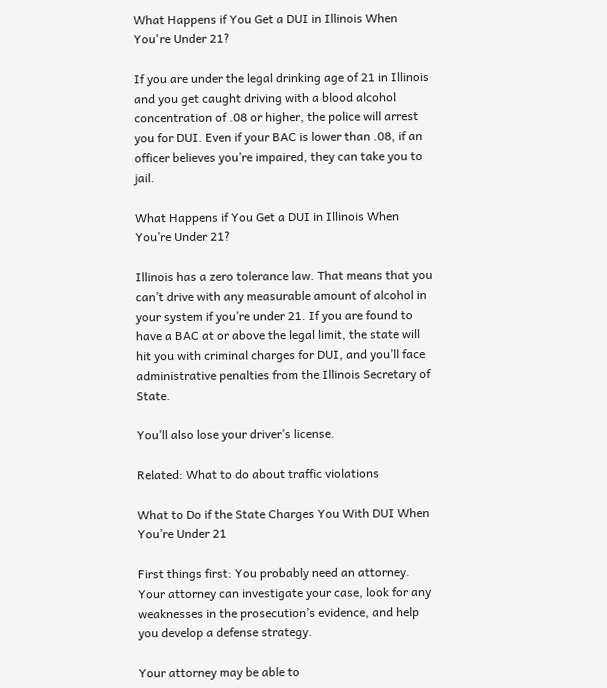What Happens if You Get a DUI in Illinois When You're Under 21?

If you are under the legal drinking age of 21 in Illinois and you get caught driving with a blood alcohol concentration of .08 or higher, the police will arrest you for DUI. Even if your BAC is lower than .08, if an officer believes you’re impaired, they can take you to jail.

What Happens if You Get a DUI in Illinois When You’re Under 21?

Illinois has a zero tolerance law. That means that you can’t drive with any measurable amount of alcohol in your system if you’re under 21. If you are found to have a BAC at or above the legal limit, the state will hit you with criminal charges for DUI, and you’ll face administrative penalties from the Illinois Secretary of State.

You’ll also lose your driver’s license.

Related: What to do about traffic violations

What to Do if the State Charges You With DUI When You’re Under 21

First things first: You probably need an attorney. Your attorney can investigate your case, look for any weaknesses in the prosecution’s evidence, and help you develop a defense strategy.

Your attorney may be able to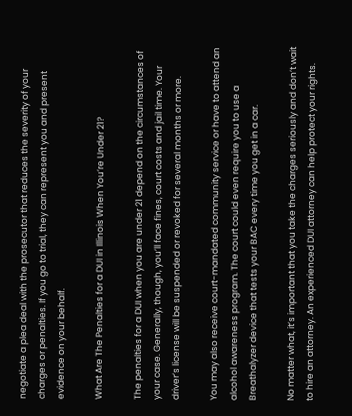negotiate a plea deal with the prosecutor that reduces the severity of your charges or penalties. If you go to trial, they can represent you and present evidence on your behalf.

What Are The Penalties for a DUI in Illinois When You’re Under 21?

The penalties for a DUI when you are under 21 depend on the circumstances of your case. Generally, though, you’ll face fines, court costs and jail time. Your driver’s license will be suspended or revoked for several months or more.

You may also receive court-mandated community service or have to attend an alcohol awareness program. The court could even require you to use a Breathalyzer device that tests your BAC every time you get in a car.

No matter what, it’s important that you take the charges seriously and don’t wait to hire an attorney. An experienced DUI attorney can help protect your rights.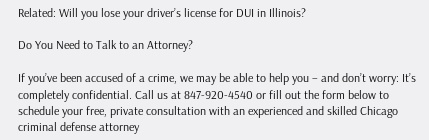Related: Will you lose your driver’s license for DUI in Illinois?

Do You Need to Talk to an Attorney?

If you’ve been accused of a crime, we may be able to help you – and don’t worry: It’s completely confidential. Call us at 847-920-4540 or fill out the form below to schedule your free, private consultation with an experienced and skilled Chicago criminal defense attorney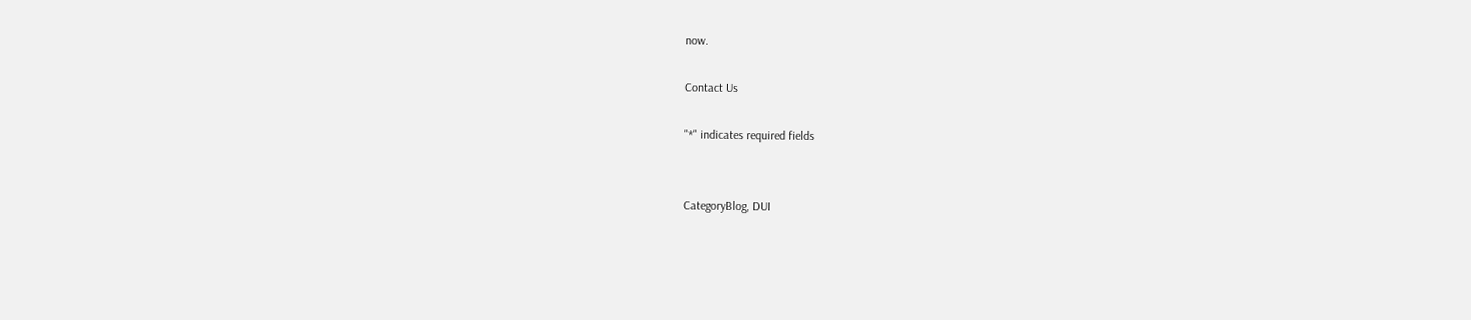now.

Contact Us

"*" indicates required fields


CategoryBlog, DUI